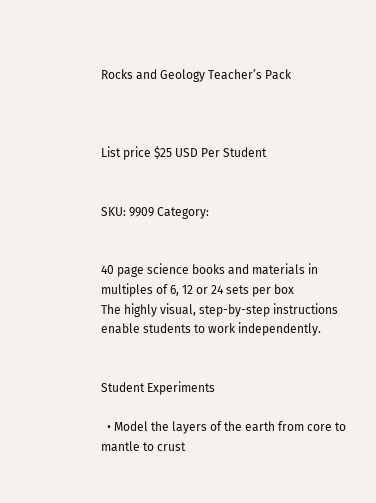Rocks and Geology Teacher’s Pack



List price $25 USD Per Student


SKU: 9909 Category:


40 page science books and materials in multiples of 6, 12 or 24 sets per box
The highly visual, step-by-step instructions enable students to work independently.


Student Experiments

  • Model the layers of the earth from core to mantle to crust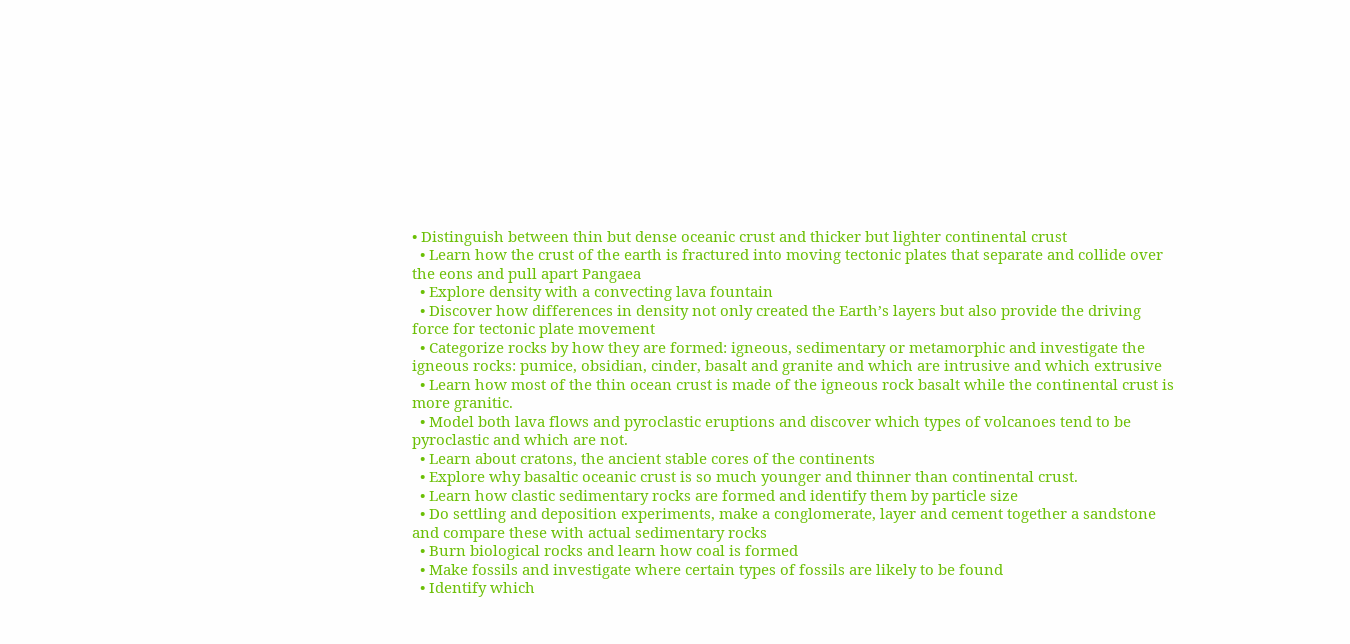• Distinguish between thin but dense oceanic crust and thicker but lighter continental crust
  • Learn how the crust of the earth is fractured into moving tectonic plates that separate and collide over the eons and pull apart Pangaea
  • Explore density with a convecting lava fountain
  • Discover how differences in density not only created the Earth’s layers but also provide the driving force for tectonic plate movement
  • Categorize rocks by how they are formed: igneous, sedimentary or metamorphic and investigate the igneous rocks: pumice, obsidian, cinder, basalt and granite and which are intrusive and which extrusive
  • Learn how most of the thin ocean crust is made of the igneous rock basalt while the continental crust is more granitic.
  • Model both lava flows and pyroclastic eruptions and discover which types of volcanoes tend to be pyroclastic and which are not.
  • Learn about cratons, the ancient stable cores of the continents
  • Explore why basaltic oceanic crust is so much younger and thinner than continental crust.
  • Learn how clastic sedimentary rocks are formed and identify them by particle size
  • Do settling and deposition experiments, make a conglomerate, layer and cement together a sandstone and compare these with actual sedimentary rocks
  • Burn biological rocks and learn how coal is formed
  • Make fossils and investigate where certain types of fossils are likely to be found
  • Identify which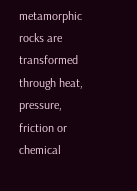metamorphic rocks are transformed through heat, pressure, friction or chemical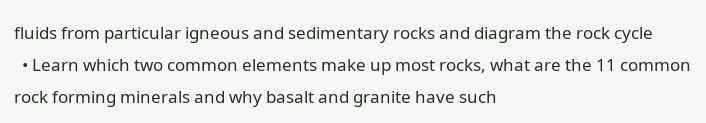fluids from particular igneous and sedimentary rocks and diagram the rock cycle
  • Learn which two common elements make up most rocks, what are the 11 common rock forming minerals and why basalt and granite have such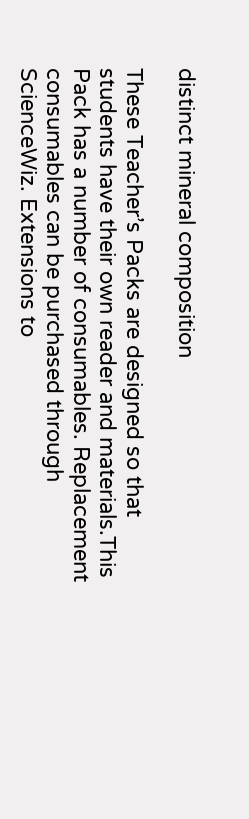distinct mineral composition

These Teacher’s Packs are designed so that students have their own reader and materials.This Pack has a number of consumables. Replacement consumables can be purchased through ScienceWiz. Extensions to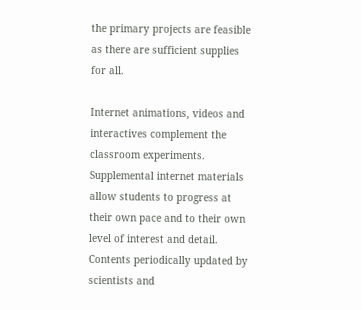the primary projects are feasible as there are sufficient supplies for all.

Internet animations, videos and interactives complement the classroom experiments. Supplemental internet materials allow students to progress at their own pace and to their own level of interest and detail. Contents periodically updated by scientists and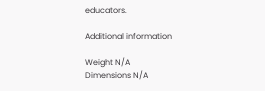educators.

Additional information

Weight N/A
Dimensions N/A